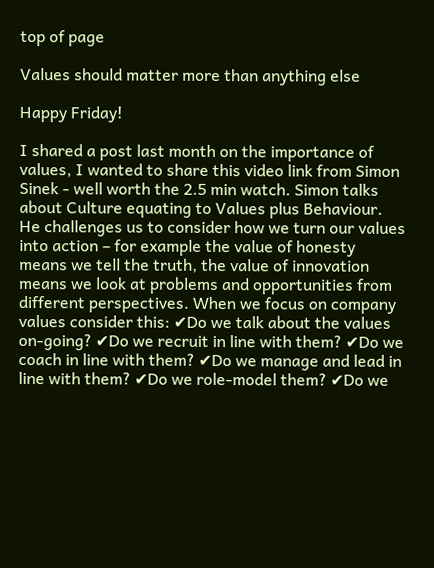top of page

Values should matter more than anything else

Happy Friday!

I shared a post last month on the importance of values, I wanted to share this video link from Simon Sinek - well worth the 2.5 min watch. Simon talks about Culture equating to Values plus Behaviour. He challenges us to consider how we turn our values into action – for example the value of honesty means we tell the truth, the value of innovation means we look at problems and opportunities from different perspectives. When we focus on company values consider this: ✔Do we talk about the values on-going? ✔Do we recruit in line with them? ✔Do we coach in line with them? ✔Do we manage and lead in line with them? ✔Do we role-model them? ✔Do we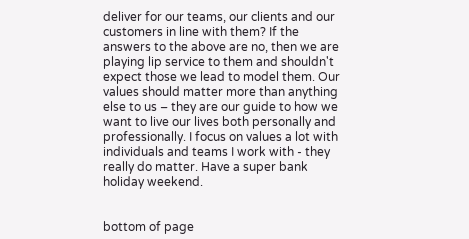deliver for our teams, our clients and our customers in line with them? If the answers to the above are no, then we are playing lip service to them and shouldn't expect those we lead to model them. Our values should matter more than anything else to us – they are our guide to how we want to live our lives both personally and professionally. I focus on values a lot with individuals and teams I work with - they really do matter. Have a super bank holiday weekend.


bottom of page